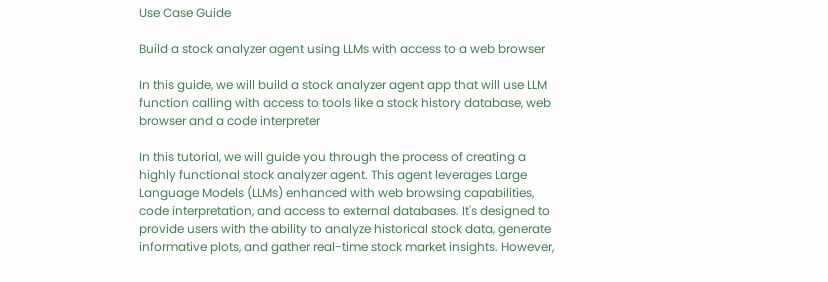Use Case Guide

Build a stock analyzer agent using LLMs with access to a web browser

In this guide, we will build a stock analyzer agent app that will use LLM function calling with access to tools like a stock history database, web browser and a code interpreter

In this tutorial, we will guide you through the process of creating a highly functional stock analyzer agent. This agent leverages Large Language Models (LLMs) enhanced with web browsing capabilities, code interpretation, and access to external databases. It's designed to provide users with the ability to analyze historical stock data, generate informative plots, and gather real-time stock market insights. However,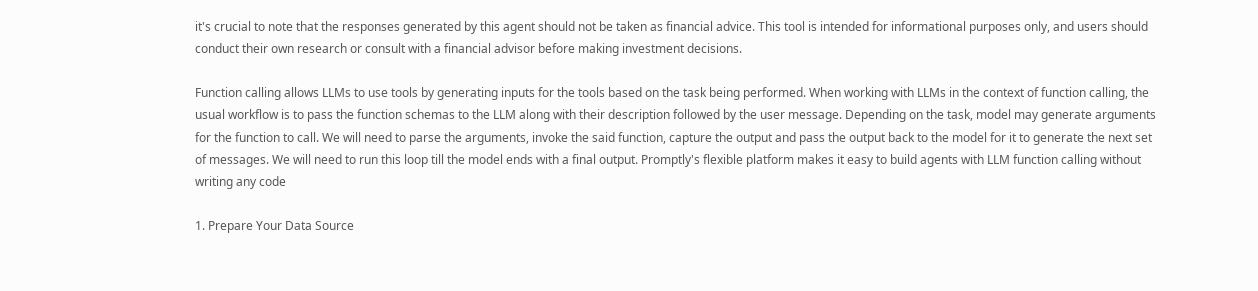it's crucial to note that the responses generated by this agent should not be taken as financial advice. This tool is intended for informational purposes only, and users should conduct their own research or consult with a financial advisor before making investment decisions.

Function calling allows LLMs to use tools by generating inputs for the tools based on the task being performed. When working with LLMs in the context of function calling, the usual workflow is to pass the function schemas to the LLM along with their description followed by the user message. Depending on the task, model may generate arguments for the function to call. We will need to parse the arguments, invoke the said function, capture the output and pass the output back to the model for it to generate the next set of messages. We will need to run this loop till the model ends with a final output. Promptly's flexible platform makes it easy to build agents with LLM function calling without writing any code

1. Prepare Your Data Source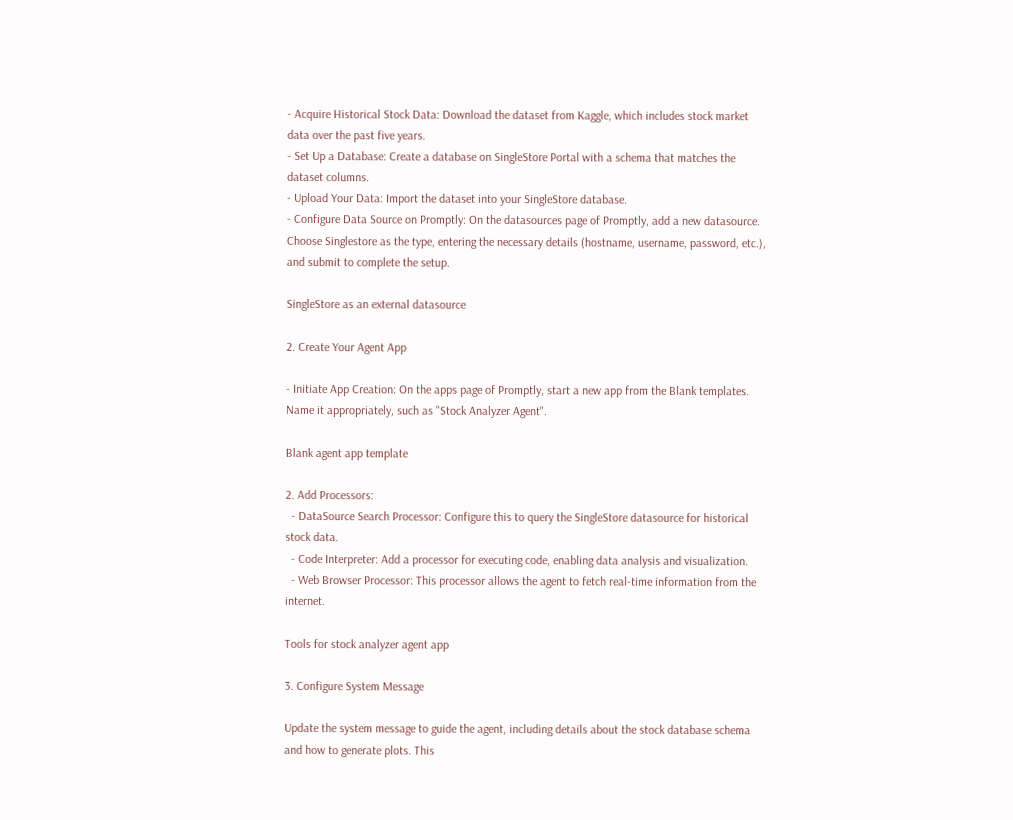- Acquire Historical Stock Data: Download the dataset from Kaggle, which includes stock market data over the past five years.
- Set Up a Database: Create a database on SingleStore Portal with a schema that matches the dataset columns.
- Upload Your Data: Import the dataset into your SingleStore database.
- Configure Data Source on Promptly: On the datasources page of Promptly, add a new datasource. Choose Singlestore as the type, entering the necessary details (hostname, username, password, etc.), and submit to complete the setup.

SingleStore as an external datasource

2. Create Your Agent App

- Initiate App Creation: On the apps page of Promptly, start a new app from the Blank templates. Name it appropriately, such as "Stock Analyzer Agent".

Blank agent app template

2. Add Processors:
  - DataSource Search Processor: Configure this to query the SingleStore datasource for historical stock data.
  - Code Interpreter: Add a processor for executing code, enabling data analysis and visualization.
  - Web Browser Processor: This processor allows the agent to fetch real-time information from the internet.

Tools for stock analyzer agent app

3. Configure System Message

Update the system message to guide the agent, including details about the stock database schema and how to generate plots. This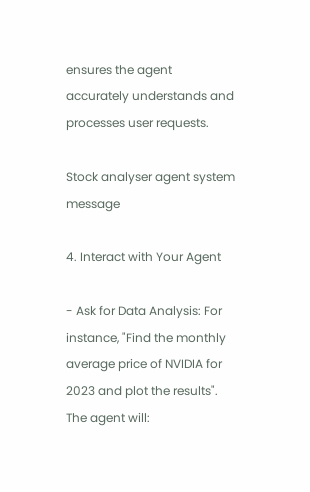ensures the agent accurately understands and processes user requests.

Stock analyser agent system message

4. Interact with Your Agent

- Ask for Data Analysis: For instance, "Find the monthly average price of NVIDIA for 2023 and plot the results". The agent will: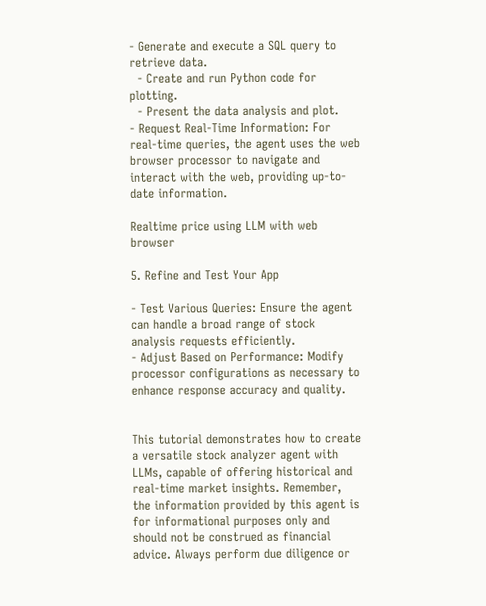- Generate and execute a SQL query to retrieve data.
  - Create and run Python code for plotting.
  - Present the data analysis and plot.
- Request Real-Time Information: For real-time queries, the agent uses the web browser processor to navigate and interact with the web, providing up-to-date information.

Realtime price using LLM with web browser

5. Refine and Test Your App

- Test Various Queries: Ensure the agent can handle a broad range of stock analysis requests efficiently.
- Adjust Based on Performance: Modify processor configurations as necessary to enhance response accuracy and quality.


This tutorial demonstrates how to create a versatile stock analyzer agent with LLMs, capable of offering historical and real-time market insights. Remember, the information provided by this agent is for informational purposes only and should not be construed as financial advice. Always perform due diligence or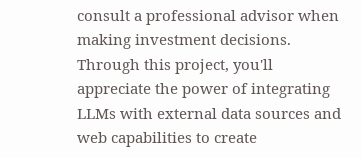consult a professional advisor when making investment decisions. Through this project, you'll appreciate the power of integrating LLMs with external data sources and web capabilities to create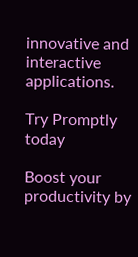innovative and interactive applications.

Try Promptly today

Boost your productivity by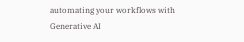automating your workflows with Generative AI